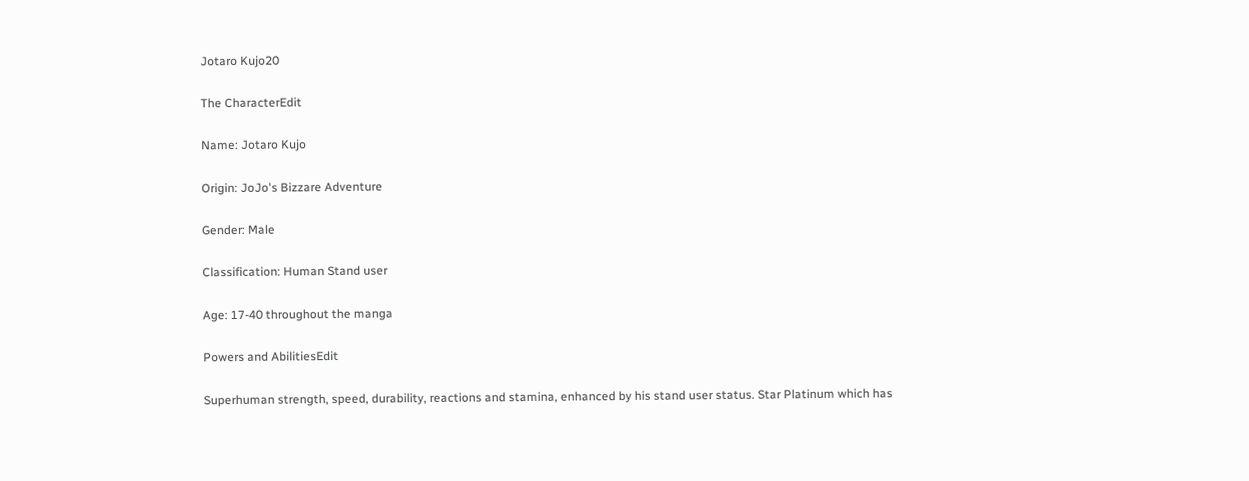Jotaro Kujo20

The CharacterEdit

Name: Jotaro Kujo

Origin: JoJo's Bizzare Adventure

Gender: Male

Classification: Human Stand user

Age: 17-40 throughout the manga

Powers and AbilitiesEdit

Superhuman strength, speed, durability, reactions and stamina, enhanced by his stand user status. Star Platinum which has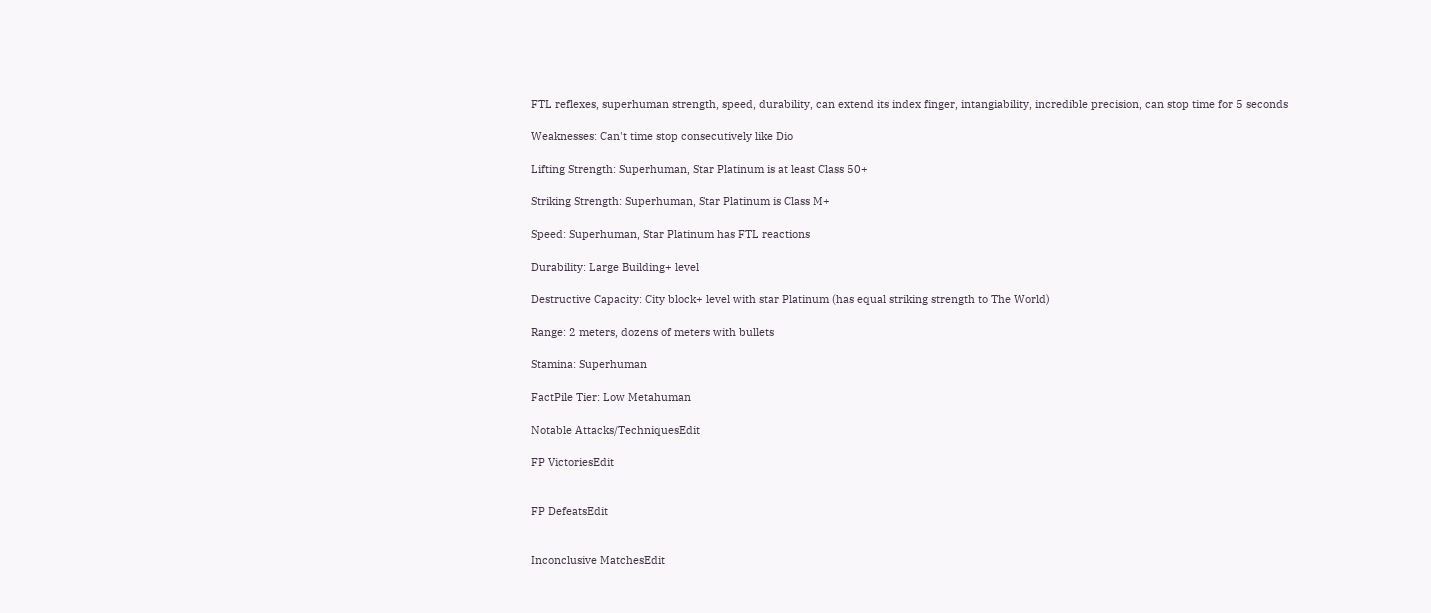FTL reflexes, superhuman strength, speed, durability, can extend its index finger, intangiability, incredible precision, can stop time for 5 seconds

Weaknesses: Can't time stop consecutively like Dio

Lifting Strength: Superhuman, Star Platinum is at least Class 50+

Striking Strength: Superhuman, Star Platinum is Class M+

Speed: Superhuman, Star Platinum has FTL reactions

Durability: Large Building+ level

Destructive Capacity: City block+ level with star Platinum (has equal striking strength to The World)

Range: 2 meters, dozens of meters with bullets

Stamina: Superhuman

FactPile Tier: Low Metahuman

Notable Attacks/TechniquesEdit

FP VictoriesEdit


FP DefeatsEdit


Inconclusive MatchesEdit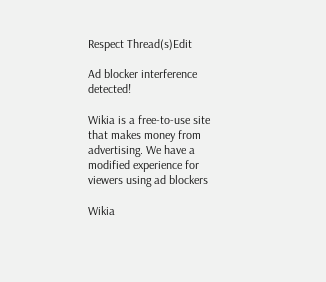Respect Thread(s)Edit

Ad blocker interference detected!

Wikia is a free-to-use site that makes money from advertising. We have a modified experience for viewers using ad blockers

Wikia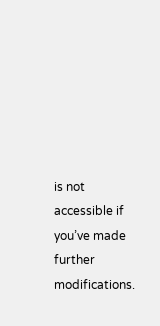is not accessible if you’ve made further modifications.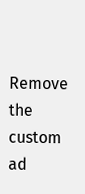Remove the custom ad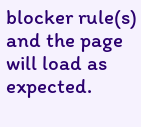blocker rule(s) and the page will load as expected.